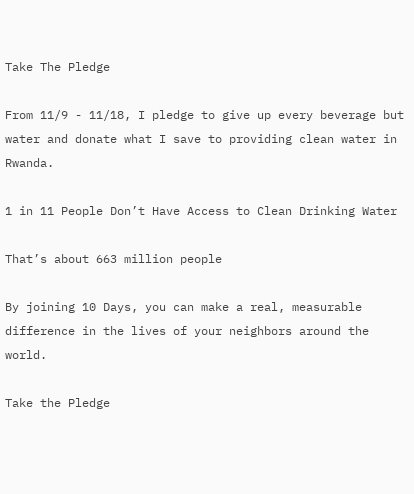Take The Pledge

From 11/9 - 11/18, I pledge to give up every beverage but water and donate what I save to providing clean water in Rwanda.

1 in 11 People Don’t Have Access to Clean Drinking Water

That’s about 663 million people

By joining 10 Days, you can make a real, measurable difference in the lives of your neighbors around the world.

Take the Pledge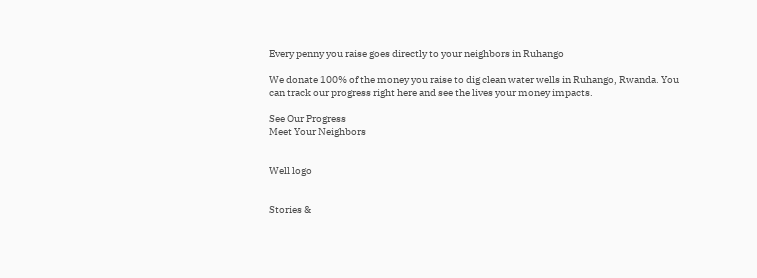Every penny you raise goes directly to your neighbors in Ruhango

We donate 100% of the money you raise to dig clean water wells in Ruhango, Rwanda. You can track our progress right here and see the lives your money impacts.

See Our Progress
Meet Your Neighbors


Well logo


Stories &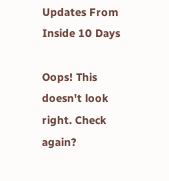Updates From Inside 10 Days

Oops! This doesn't look right. Check again?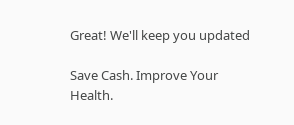Great! We'll keep you updated

Save Cash. Improve Your Health.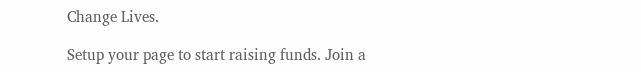Change Lives.

Setup your page to start raising funds. Join a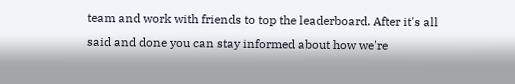team and work with friends to top the leaderboard. After it's all said and done you can stay informed about how we're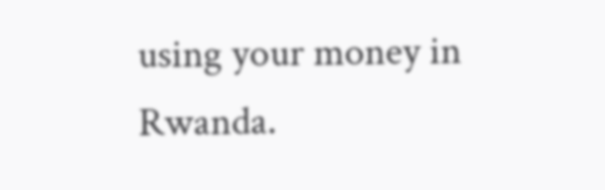using your money in Rwanda.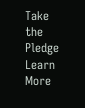Take the Pledge Learn More